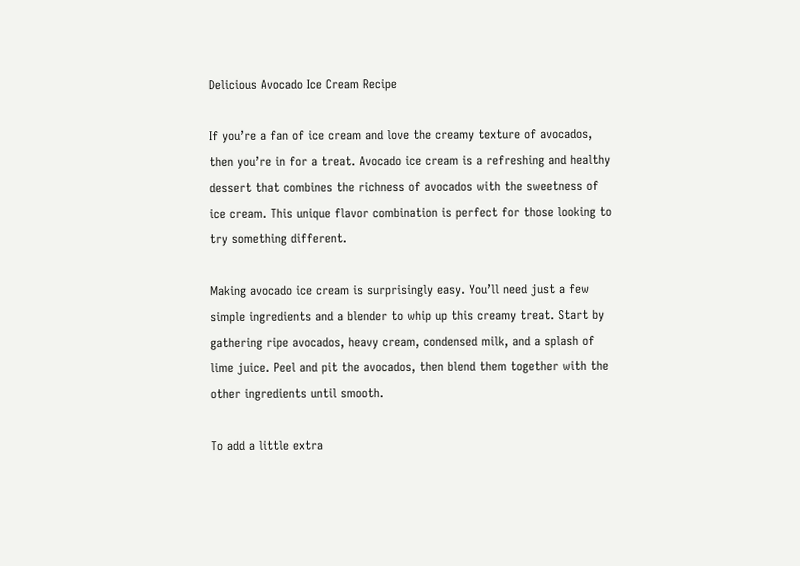Delicious Avocado Ice Cream Recipe

If you’re a fan of ice cream and love the creamy texture of avocados, then you’re in for a treat. Avocado ice cream is a refreshing and healthy dessert that combines the richness of avocados with the sweetness of ice cream. This unique flavor combination is perfect for those looking to try something different.

Making avocado ice cream is surprisingly easy. You’ll need just a few simple ingredients and a blender to whip up this creamy treat. Start by gathering ripe avocados, heavy cream, condensed milk, and a splash of lime juice. Peel and pit the avocados, then blend them together with the other ingredients until smooth.

To add a little extra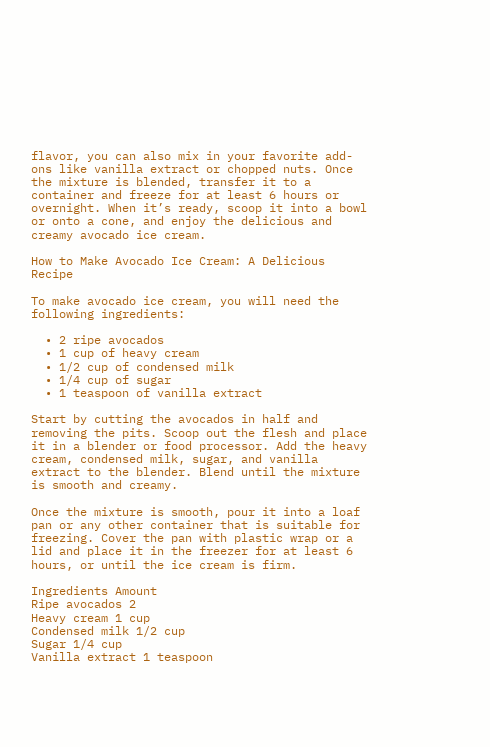flavor, you can also mix in your favorite add-ons like vanilla extract or chopped nuts. Once the mixture is blended, transfer it to a container and freeze for at least 6 hours or overnight. When it’s ready, scoop it into a bowl or onto a cone, and enjoy the delicious and creamy avocado ice cream.

How to Make Avocado Ice Cream: A Delicious Recipe

To make avocado ice cream, you will need the following ingredients:

  • 2 ripe avocados
  • 1 cup of heavy cream
  • 1/2 cup of condensed milk
  • 1/4 cup of sugar
  • 1 teaspoon of vanilla extract

Start by cutting the avocados in half and removing the pits. Scoop out the flesh and place it in a blender or food processor. Add the heavy cream, condensed milk, sugar, and vanilla extract to the blender. Blend until the mixture is smooth and creamy.

Once the mixture is smooth, pour it into a loaf pan or any other container that is suitable for freezing. Cover the pan with plastic wrap or a lid and place it in the freezer for at least 6 hours, or until the ice cream is firm.

Ingredients Amount
Ripe avocados 2
Heavy cream 1 cup
Condensed milk 1/2 cup
Sugar 1/4 cup
Vanilla extract 1 teaspoon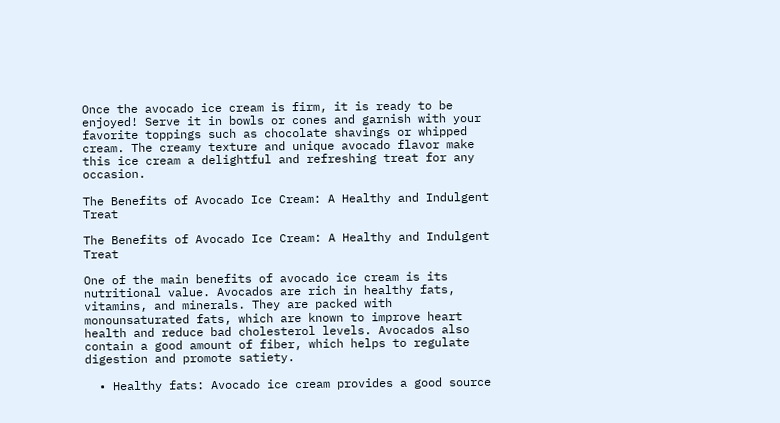Once the avocado ice cream is firm, it is ready to be enjoyed! Serve it in bowls or cones and garnish with your favorite toppings such as chocolate shavings or whipped cream. The creamy texture and unique avocado flavor make this ice cream a delightful and refreshing treat for any occasion.

The Benefits of Avocado Ice Cream: A Healthy and Indulgent Treat

The Benefits of Avocado Ice Cream: A Healthy and Indulgent Treat

One of the main benefits of avocado ice cream is its nutritional value. Avocados are rich in healthy fats, vitamins, and minerals. They are packed with monounsaturated fats, which are known to improve heart health and reduce bad cholesterol levels. Avocados also contain a good amount of fiber, which helps to regulate digestion and promote satiety.

  • Healthy fats: Avocado ice cream provides a good source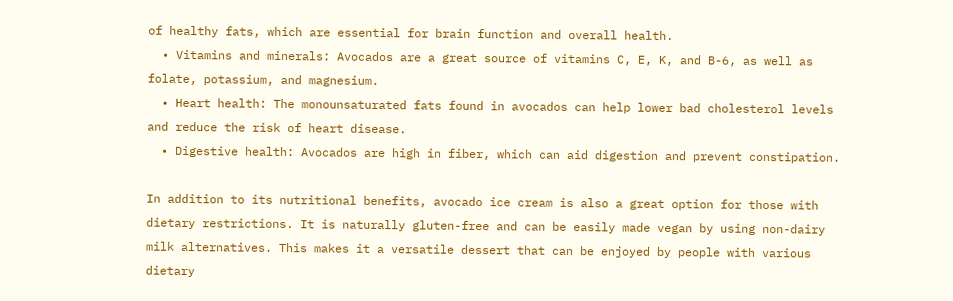of healthy fats, which are essential for brain function and overall health.
  • Vitamins and minerals: Avocados are a great source of vitamins C, E, K, and B-6, as well as folate, potassium, and magnesium.
  • Heart health: The monounsaturated fats found in avocados can help lower bad cholesterol levels and reduce the risk of heart disease.
  • Digestive health: Avocados are high in fiber, which can aid digestion and prevent constipation.

In addition to its nutritional benefits, avocado ice cream is also a great option for those with dietary restrictions. It is naturally gluten-free and can be easily made vegan by using non-dairy milk alternatives. This makes it a versatile dessert that can be enjoyed by people with various dietary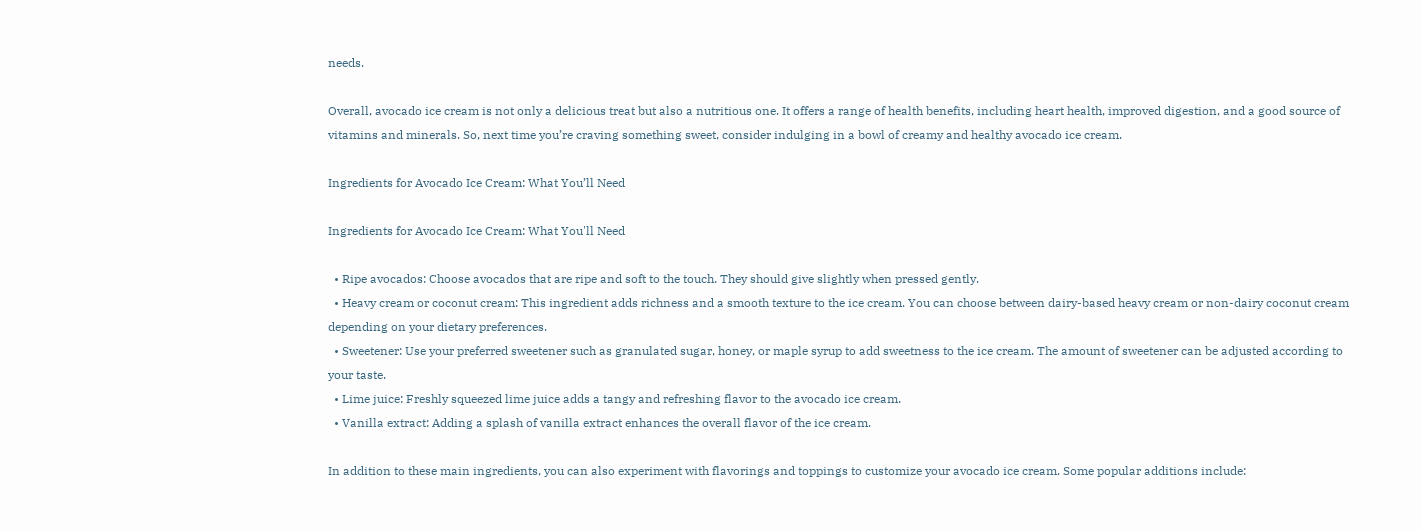needs.

Overall, avocado ice cream is not only a delicious treat but also a nutritious one. It offers a range of health benefits, including heart health, improved digestion, and a good source of vitamins and minerals. So, next time you’re craving something sweet, consider indulging in a bowl of creamy and healthy avocado ice cream.

Ingredients for Avocado Ice Cream: What You’ll Need

Ingredients for Avocado Ice Cream: What You'll Need

  • Ripe avocados: Choose avocados that are ripe and soft to the touch. They should give slightly when pressed gently.
  • Heavy cream or coconut cream: This ingredient adds richness and a smooth texture to the ice cream. You can choose between dairy-based heavy cream or non-dairy coconut cream depending on your dietary preferences.
  • Sweetener: Use your preferred sweetener such as granulated sugar, honey, or maple syrup to add sweetness to the ice cream. The amount of sweetener can be adjusted according to your taste.
  • Lime juice: Freshly squeezed lime juice adds a tangy and refreshing flavor to the avocado ice cream.
  • Vanilla extract: Adding a splash of vanilla extract enhances the overall flavor of the ice cream.

In addition to these main ingredients, you can also experiment with flavorings and toppings to customize your avocado ice cream. Some popular additions include: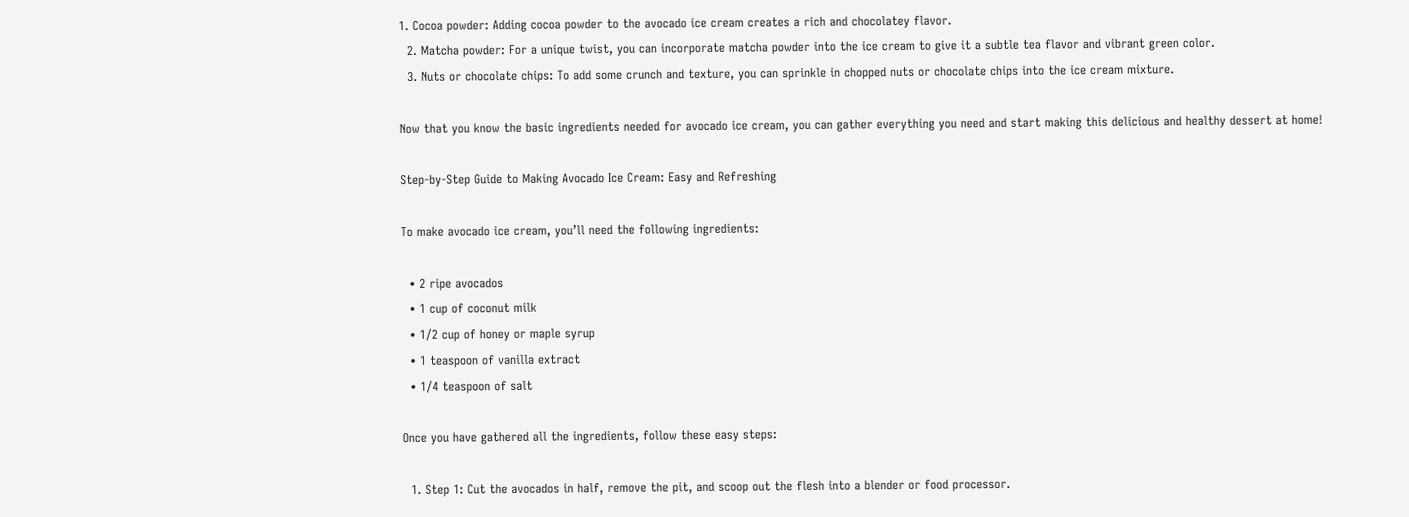1. Cocoa powder: Adding cocoa powder to the avocado ice cream creates a rich and chocolatey flavor.
  2. Matcha powder: For a unique twist, you can incorporate matcha powder into the ice cream to give it a subtle tea flavor and vibrant green color.
  3. Nuts or chocolate chips: To add some crunch and texture, you can sprinkle in chopped nuts or chocolate chips into the ice cream mixture.

Now that you know the basic ingredients needed for avocado ice cream, you can gather everything you need and start making this delicious and healthy dessert at home!

Step-by-Step Guide to Making Avocado Ice Cream: Easy and Refreshing

To make avocado ice cream, you’ll need the following ingredients:

  • 2 ripe avocados
  • 1 cup of coconut milk
  • 1/2 cup of honey or maple syrup
  • 1 teaspoon of vanilla extract
  • 1/4 teaspoon of salt

Once you have gathered all the ingredients, follow these easy steps:

  1. Step 1: Cut the avocados in half, remove the pit, and scoop out the flesh into a blender or food processor.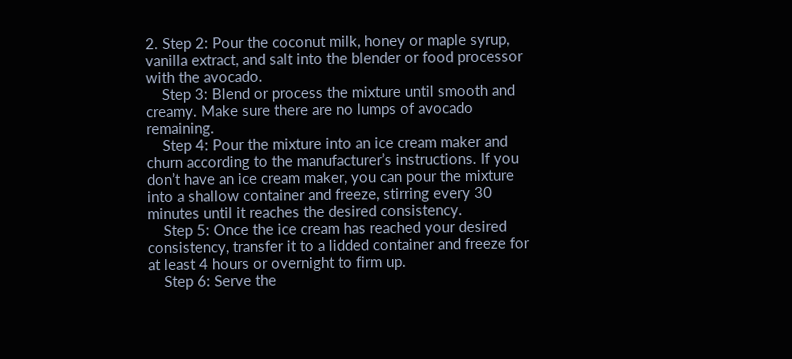2. Step 2: Pour the coconut milk, honey or maple syrup, vanilla extract, and salt into the blender or food processor with the avocado.
    Step 3: Blend or process the mixture until smooth and creamy. Make sure there are no lumps of avocado remaining.
    Step 4: Pour the mixture into an ice cream maker and churn according to the manufacturer’s instructions. If you don’t have an ice cream maker, you can pour the mixture into a shallow container and freeze, stirring every 30 minutes until it reaches the desired consistency.
    Step 5: Once the ice cream has reached your desired consistency, transfer it to a lidded container and freeze for at least 4 hours or overnight to firm up.
    Step 6: Serve the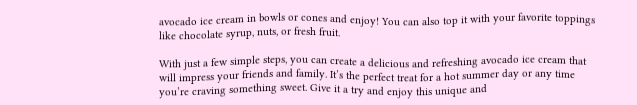avocado ice cream in bowls or cones and enjoy! You can also top it with your favorite toppings like chocolate syrup, nuts, or fresh fruit.

With just a few simple steps, you can create a delicious and refreshing avocado ice cream that will impress your friends and family. It’s the perfect treat for a hot summer day or any time you’re craving something sweet. Give it a try and enjoy this unique and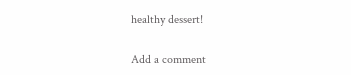healthy dessert!

Add a comment